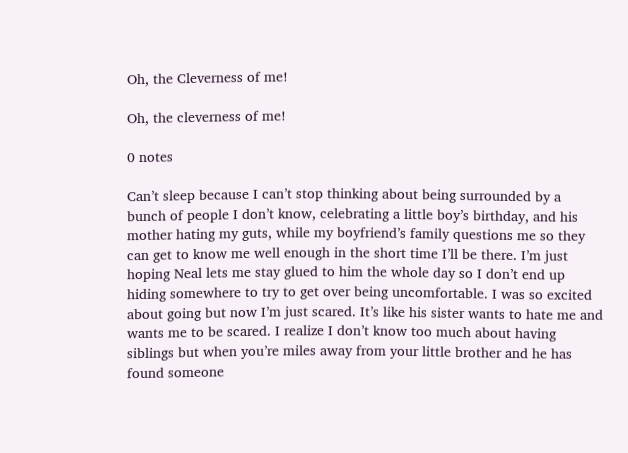Oh, the Cleverness of me!

Oh, the cleverness of me!

0 notes

Can’t sleep because I can’t stop thinking about being surrounded by a bunch of people I don’t know, celebrating a little boy’s birthday, and his mother hating my guts, while my boyfriend’s family questions me so they can get to know me well enough in the short time I’ll be there. I’m just hoping Neal lets me stay glued to him the whole day so I don’t end up hiding somewhere to try to get over being uncomfortable. I was so excited about going but now I’m just scared. It’s like his sister wants to hate me and wants me to be scared. I realize I don’t know too much about having siblings but when you’re miles away from your little brother and he has found someone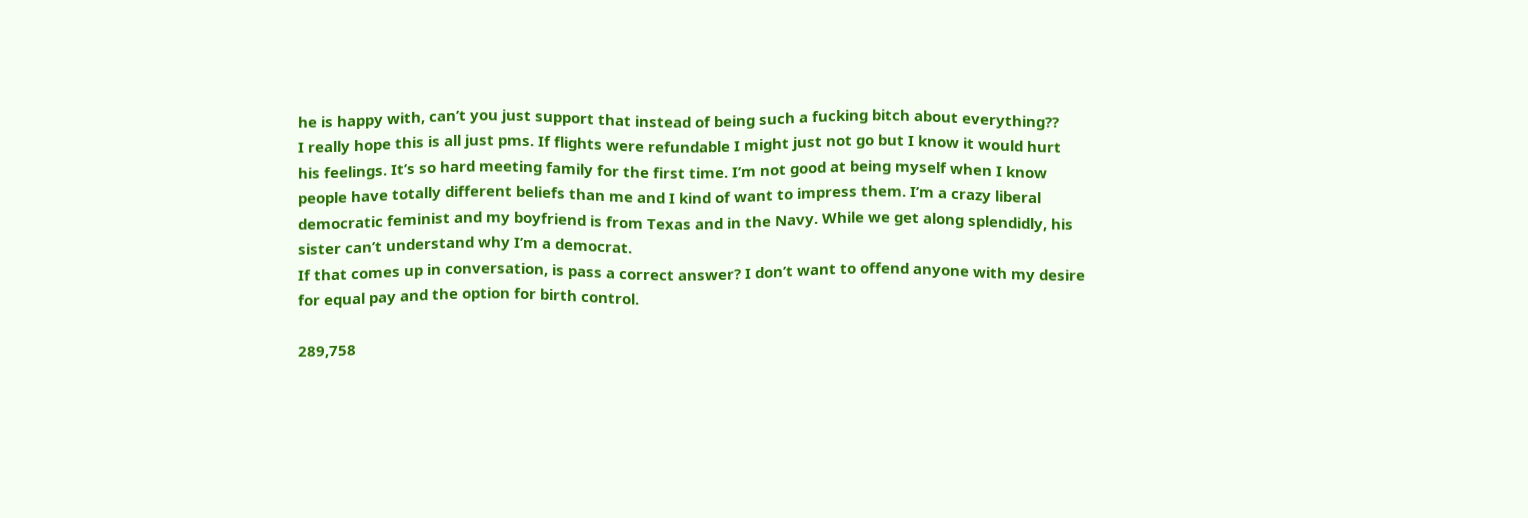he is happy with, can’t you just support that instead of being such a fucking bitch about everything??
I really hope this is all just pms. If flights were refundable I might just not go but I know it would hurt his feelings. It’s so hard meeting family for the first time. I’m not good at being myself when I know people have totally different beliefs than me and I kind of want to impress them. I’m a crazy liberal democratic feminist and my boyfriend is from Texas and in the Navy. While we get along splendidly, his sister can’t understand why I’m a democrat.
If that comes up in conversation, is pass a correct answer? I don’t want to offend anyone with my desire for equal pay and the option for birth control.

289,758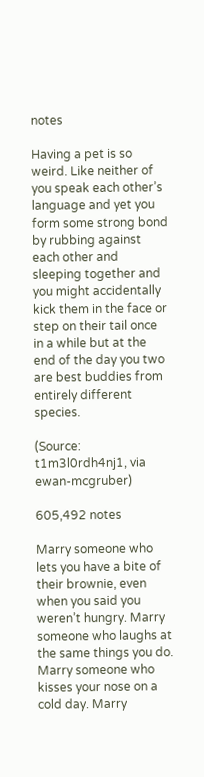notes

Having a pet is so weird. Like neither of you speak each other’s language and yet you form some strong bond by rubbing against each other and sleeping together and you might accidentally kick them in the face or step on their tail once in a while but at the end of the day you two are best buddies from entirely different species.

(Source: t1m3l0rdh4nj1, via ewan-mcgruber)

605,492 notes

Marry someone who lets you have a bite of their brownie, even when you said you weren’t hungry. Marry someone who laughs at the same things you do. Marry someone who kisses your nose on a cold day. Marry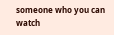someone who you can watch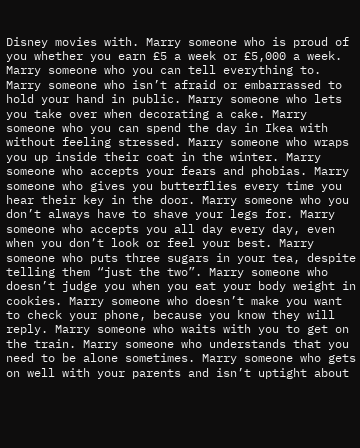Disney movies with. Marry someone who is proud of you whether you earn £5 a week or £5,000 a week. Marry someone who you can tell everything to. Marry someone who isn’t afraid or embarrassed to hold your hand in public. Marry someone who lets you take over when decorating a cake. Marry someone who you can spend the day in Ikea with without feeling stressed. Marry someone who wraps you up inside their coat in the winter. Marry someone who accepts your fears and phobias. Marry someone who gives you butterflies every time you hear their key in the door. Marry someone who you don’t always have to shave your legs for. Marry someone who accepts you all day every day, even when you don’t look or feel your best. Marry someone who puts three sugars in your tea, despite telling them “just the two”. Marry someone who doesn’t judge you when you eat your body weight in cookies. Marry someone who doesn’t make you want to check your phone, because you know they will reply. Marry someone who waits with you to get on the train. Marry someone who understands that you need to be alone sometimes. Marry someone who gets on well with your parents and isn’t uptight about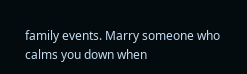family events. Marry someone who calms you down when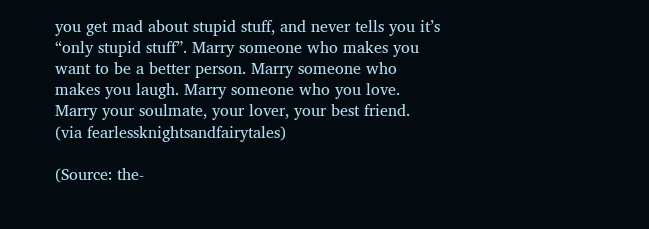you get mad about stupid stuff, and never tells you it’s “only stupid stuff”. Marry someone who makes you want to be a better person. Marry someone who makes you laugh. Marry someone who you love. Marry your soulmate, your lover, your best friend.
(via fearlessknightsandfairytales)

(Source: the-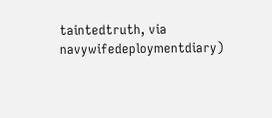taintedtruth, via navywifedeploymentdiary)